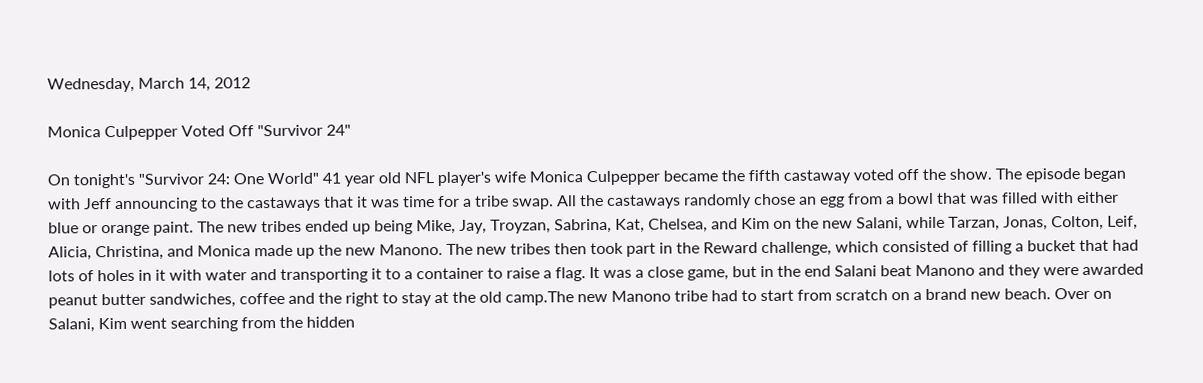Wednesday, March 14, 2012

Monica Culpepper Voted Off "Survivor 24"

On tonight's "Survivor 24: One World" 41 year old NFL player's wife Monica Culpepper became the fifth castaway voted off the show. The episode began with Jeff announcing to the castaways that it was time for a tribe swap. All the castaways randomly chose an egg from a bowl that was filled with either blue or orange paint. The new tribes ended up being Mike, Jay, Troyzan, Sabrina, Kat, Chelsea, and Kim on the new Salani, while Tarzan, Jonas, Colton, Leif, Alicia, Christina, and Monica made up the new Manono. The new tribes then took part in the Reward challenge, which consisted of filling a bucket that had lots of holes in it with water and transporting it to a container to raise a flag. It was a close game, but in the end Salani beat Manono and they were awarded peanut butter sandwiches, coffee and the right to stay at the old camp.The new Manono tribe had to start from scratch on a brand new beach. Over on Salani, Kim went searching from the hidden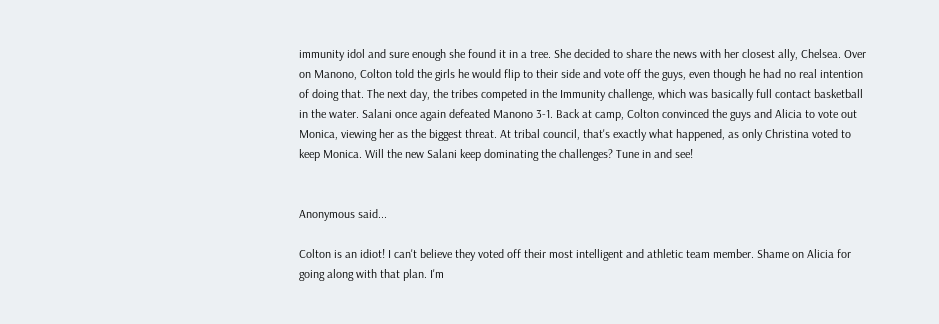immunity idol and sure enough she found it in a tree. She decided to share the news with her closest ally, Chelsea. Over on Manono, Colton told the girls he would flip to their side and vote off the guys, even though he had no real intention of doing that. The next day, the tribes competed in the Immunity challenge, which was basically full contact basketball in the water. Salani once again defeated Manono 3-1. Back at camp, Colton convinced the guys and Alicia to vote out Monica, viewing her as the biggest threat. At tribal council, that's exactly what happened, as only Christina voted to keep Monica. Will the new Salani keep dominating the challenges? Tune in and see!


Anonymous said...

Colton is an idiot! I can't believe they voted off their most intelligent and athletic team member. Shame on Alicia for going along with that plan. I'm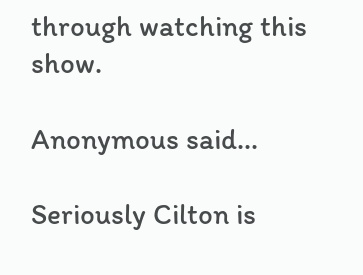through watching this show.

Anonymous said...

Seriously Cilton is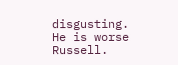disgusting. He is worse Russell.